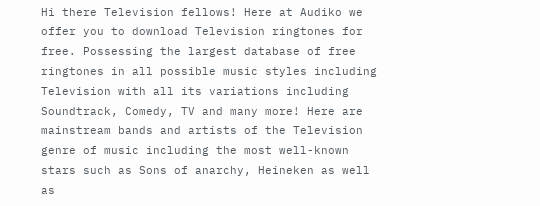Hi there Television fellows! Here at Audiko we offer you to download Television ringtones for free. Possessing the largest database of free ringtones in all possible music styles including Television with all its variations including Soundtrack, Comedy, TV and many more! Here are mainstream bands and artists of the Television genre of music including the most well-known stars such as Sons of anarchy, Heineken as well as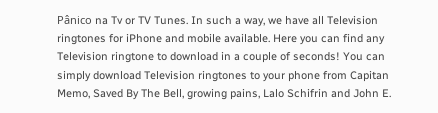Pânico na Tv or TV Tunes. In such a way, we have all Television ringtones for iPhone and mobile available. Here you can find any Television ringtone to download in a couple of seconds! You can simply download Television ringtones to your phone from Capitan Memo, Saved By The Bell, growing pains, Lalo Schifrin and John E.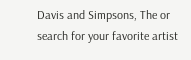Davis and Simpsons, The or search for your favorite artist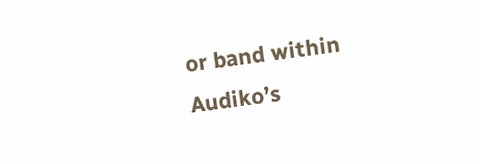or band within Audiko’s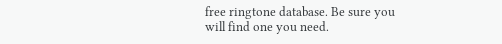free ringtone database. Be sure you will find one you need.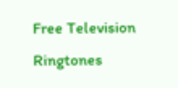Free Television Ringtones